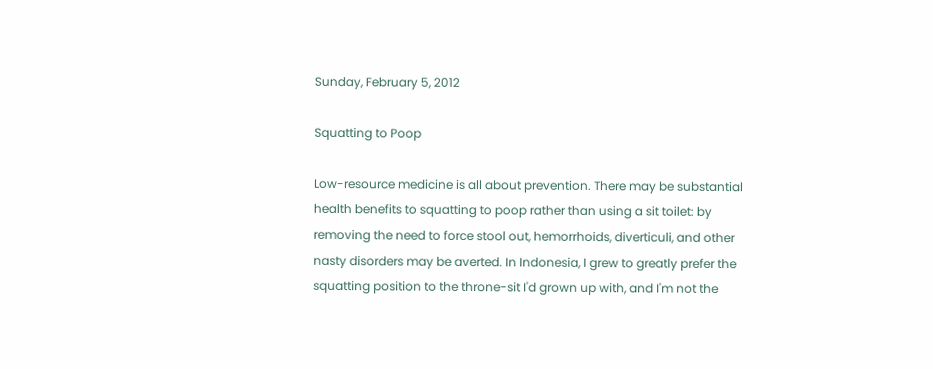Sunday, February 5, 2012

Squatting to Poop

Low-resource medicine is all about prevention. There may be substantial health benefits to squatting to poop rather than using a sit toilet: by removing the need to force stool out, hemorrhoids, diverticuli, and other nasty disorders may be averted. In Indonesia, I grew to greatly prefer the squatting position to the throne-sit I'd grown up with, and I'm not the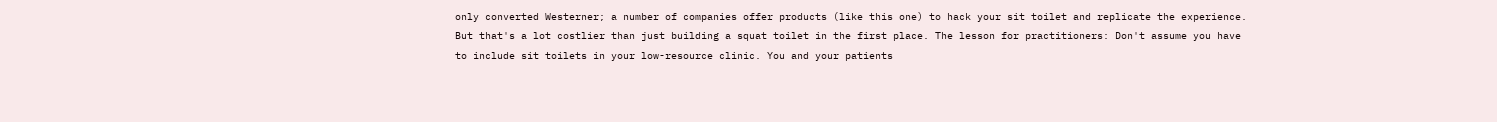only converted Westerner; a number of companies offer products (like this one) to hack your sit toilet and replicate the experience. But that's a lot costlier than just building a squat toilet in the first place. The lesson for practitioners: Don't assume you have to include sit toilets in your low-resource clinic. You and your patients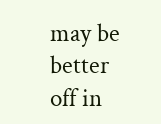may be better off in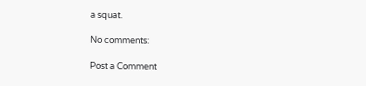a squat.

No comments:

Post a Comment